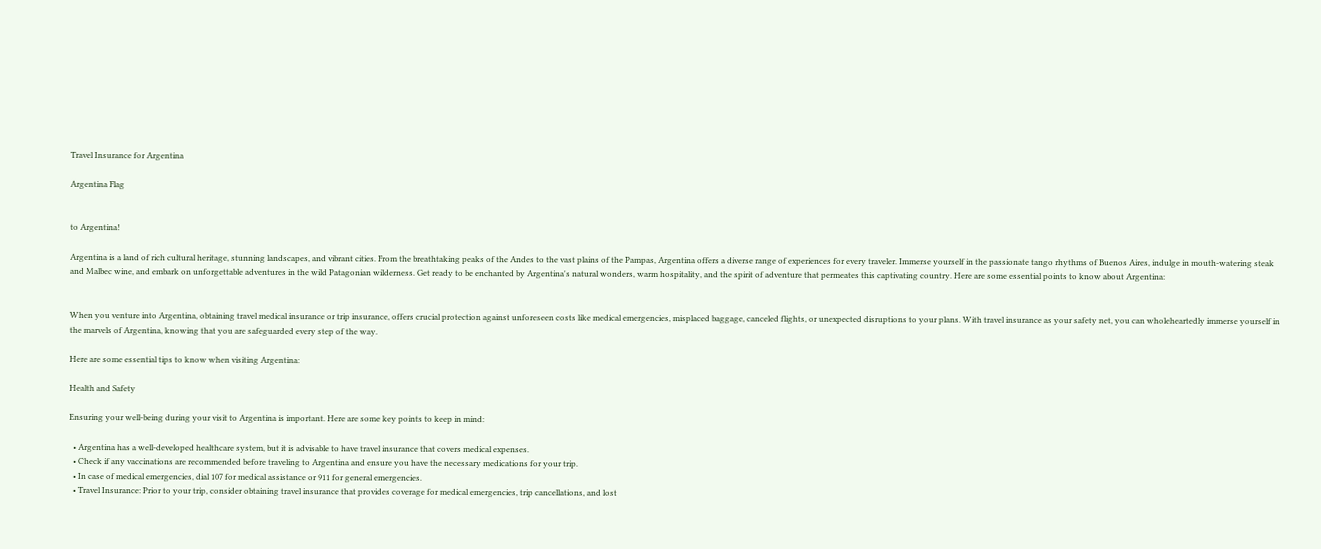Travel Insurance for Argentina

Argentina Flag


to Argentina!

Argentina is a land of rich cultural heritage, stunning landscapes, and vibrant cities. From the breathtaking peaks of the Andes to the vast plains of the Pampas, Argentina offers a diverse range of experiences for every traveler. Immerse yourself in the passionate tango rhythms of Buenos Aires, indulge in mouth-watering steak and Malbec wine, and embark on unforgettable adventures in the wild Patagonian wilderness. Get ready to be enchanted by Argentina's natural wonders, warm hospitality, and the spirit of adventure that permeates this captivating country. Here are some essential points to know about Argentina:


When you venture into Argentina, obtaining travel medical insurance or trip insurance, offers crucial protection against unforeseen costs like medical emergencies, misplaced baggage, canceled flights, or unexpected disruptions to your plans. With travel insurance as your safety net, you can wholeheartedly immerse yourself in the marvels of Argentina, knowing that you are safeguarded every step of the way.

Here are some essential tips to know when visiting Argentina:

Health and Safety

Ensuring your well-being during your visit to Argentina is important. Here are some key points to keep in mind:

  • Argentina has a well-developed healthcare system, but it is advisable to have travel insurance that covers medical expenses.
  • Check if any vaccinations are recommended before traveling to Argentina and ensure you have the necessary medications for your trip.
  • In case of medical emergencies, dial 107 for medical assistance or 911 for general emergencies.
  • Travel Insurance: Prior to your trip, consider obtaining travel insurance that provides coverage for medical emergencies, trip cancellations, and lost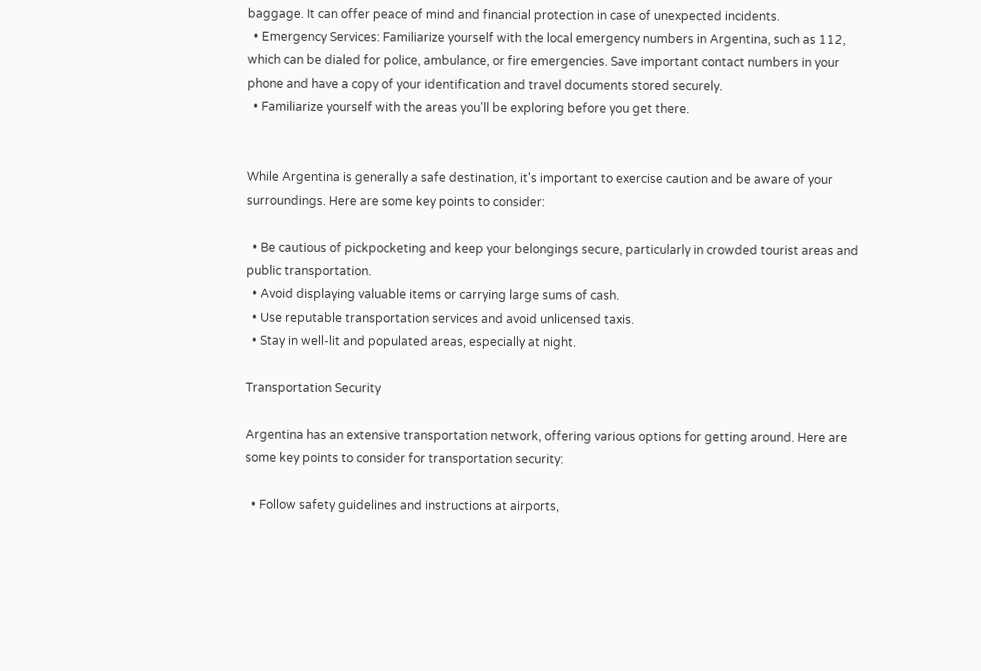baggage. It can offer peace of mind and financial protection in case of unexpected incidents.
  • Emergency Services: Familiarize yourself with the local emergency numbers in Argentina, such as 112, which can be dialed for police, ambulance, or fire emergencies. Save important contact numbers in your phone and have a copy of your identification and travel documents stored securely.
  • Familiarize yourself with the areas you'll be exploring before you get there.


While Argentina is generally a safe destination, it's important to exercise caution and be aware of your surroundings. Here are some key points to consider:

  • Be cautious of pickpocketing and keep your belongings secure, particularly in crowded tourist areas and public transportation.
  • Avoid displaying valuable items or carrying large sums of cash.
  • Use reputable transportation services and avoid unlicensed taxis.
  • Stay in well-lit and populated areas, especially at night.

Transportation Security

Argentina has an extensive transportation network, offering various options for getting around. Here are some key points to consider for transportation security:

  • Follow safety guidelines and instructions at airports,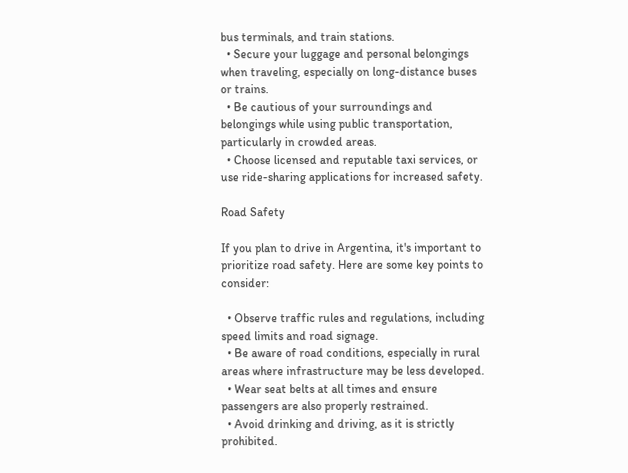bus terminals, and train stations.
  • Secure your luggage and personal belongings when traveling, especially on long-distance buses or trains.
  • Be cautious of your surroundings and belongings while using public transportation, particularly in crowded areas.
  • Choose licensed and reputable taxi services, or use ride-sharing applications for increased safety.

Road Safety

If you plan to drive in Argentina, it's important to prioritize road safety. Here are some key points to consider:

  • Observe traffic rules and regulations, including speed limits and road signage.
  • Be aware of road conditions, especially in rural areas where infrastructure may be less developed.
  • Wear seat belts at all times and ensure passengers are also properly restrained.
  • Avoid drinking and driving, as it is strictly prohibited.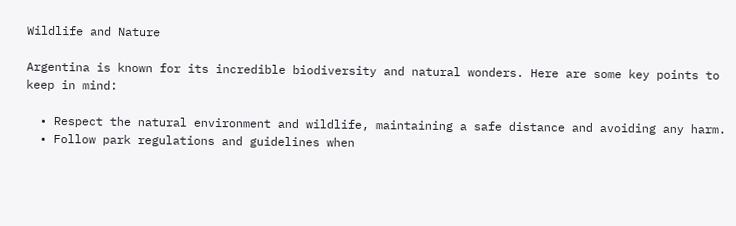Wildlife and Nature

Argentina is known for its incredible biodiversity and natural wonders. Here are some key points to keep in mind:

  • Respect the natural environment and wildlife, maintaining a safe distance and avoiding any harm.
  • Follow park regulations and guidelines when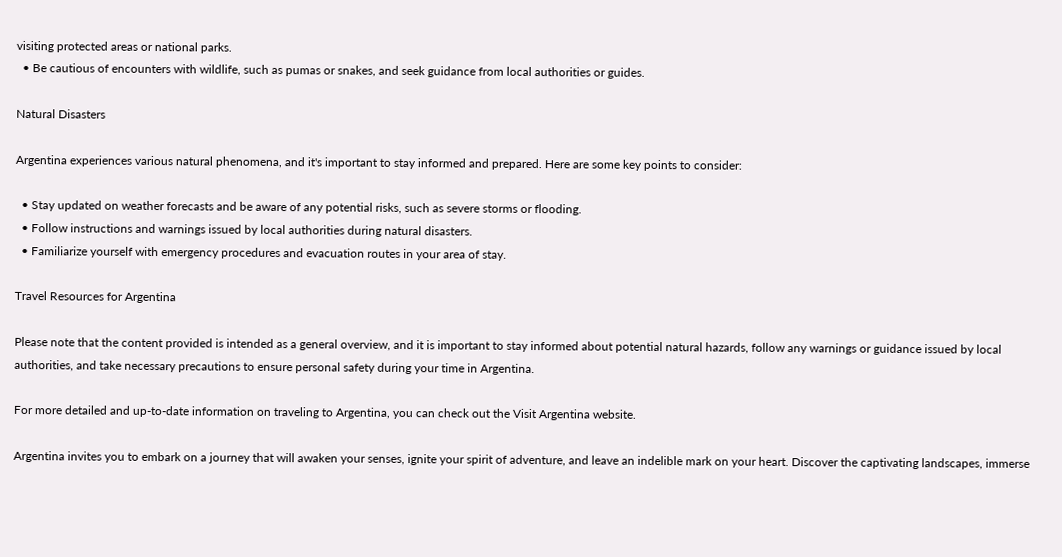visiting protected areas or national parks.
  • Be cautious of encounters with wildlife, such as pumas or snakes, and seek guidance from local authorities or guides.

Natural Disasters

Argentina experiences various natural phenomena, and it's important to stay informed and prepared. Here are some key points to consider:

  • Stay updated on weather forecasts and be aware of any potential risks, such as severe storms or flooding.
  • Follow instructions and warnings issued by local authorities during natural disasters.
  • Familiarize yourself with emergency procedures and evacuation routes in your area of stay.

Travel Resources for Argentina

Please note that the content provided is intended as a general overview, and it is important to stay informed about potential natural hazards, follow any warnings or guidance issued by local authorities, and take necessary precautions to ensure personal safety during your time in Argentina.

For more detailed and up-to-date information on traveling to Argentina, you can check out the Visit Argentina website.

Argentina invites you to embark on a journey that will awaken your senses, ignite your spirit of adventure, and leave an indelible mark on your heart. Discover the captivating landscapes, immerse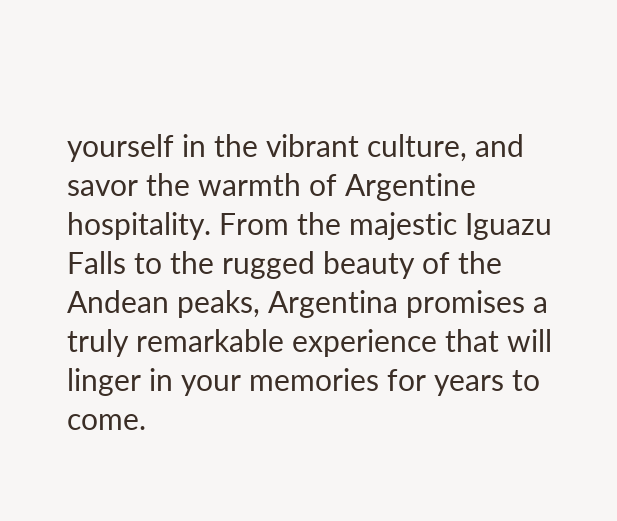yourself in the vibrant culture, and savor the warmth of Argentine hospitality. From the majestic Iguazu Falls to the rugged beauty of the Andean peaks, Argentina promises a truly remarkable experience that will linger in your memories for years to come.